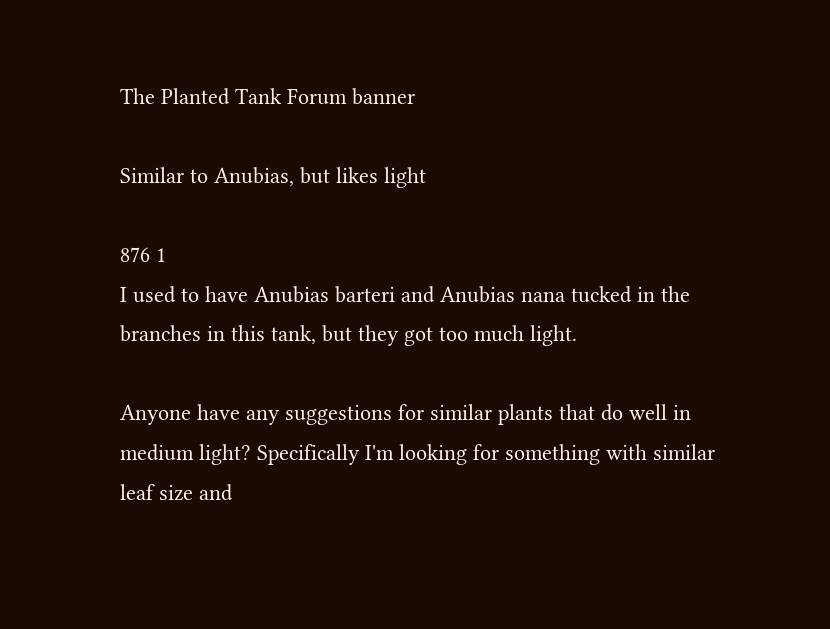The Planted Tank Forum banner

Similar to Anubias, but likes light

876 1
I used to have Anubias barteri and Anubias nana tucked in the branches in this tank, but they got too much light.

Anyone have any suggestions for similar plants that do well in medium light? Specifically I'm looking for something with similar leaf size and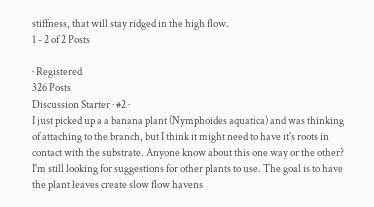stiffness, that will stay ridged in the high flow.
1 - 2 of 2 Posts

· Registered
326 Posts
Discussion Starter · #2 ·
I just picked up a a banana plant (Nymphoides aquatica) and was thinking of attaching to the branch, but I think it might need to have it's roots in contact with the substrate. Anyone know about this one way or the other? I'm still looking for suggestions for other plants to use. The goal is to have the plant leaves create slow flow havens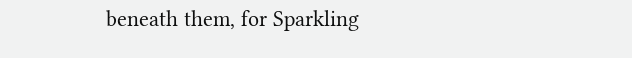beneath them, for Sparkling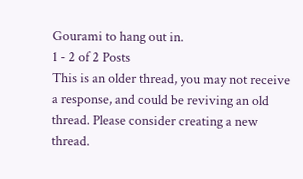Gourami to hang out in.
1 - 2 of 2 Posts
This is an older thread, you may not receive a response, and could be reviving an old thread. Please consider creating a new thread.